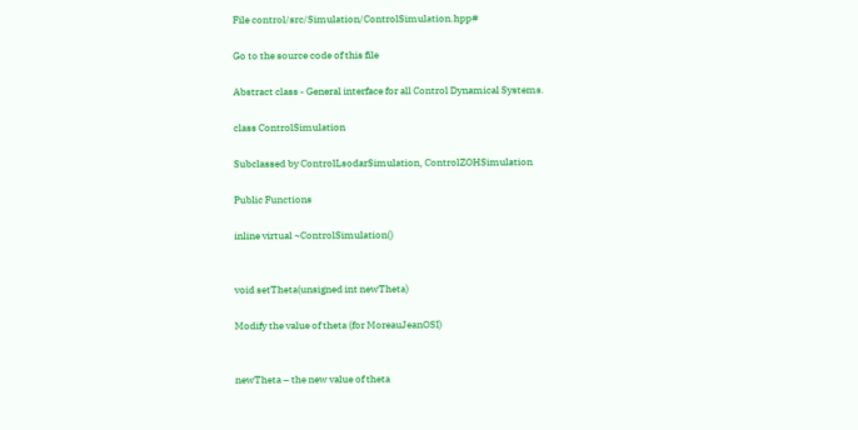File control/src/Simulation/ControlSimulation.hpp#

Go to the source code of this file

Abstract class - General interface for all Control Dynamical Systems.

class ControlSimulation

Subclassed by ControlLsodarSimulation, ControlZOHSimulation

Public Functions

inline virtual ~ControlSimulation()


void setTheta(unsigned int newTheta)

Modify the value of theta (for MoreauJeanOSI)


newTheta – the new value of theta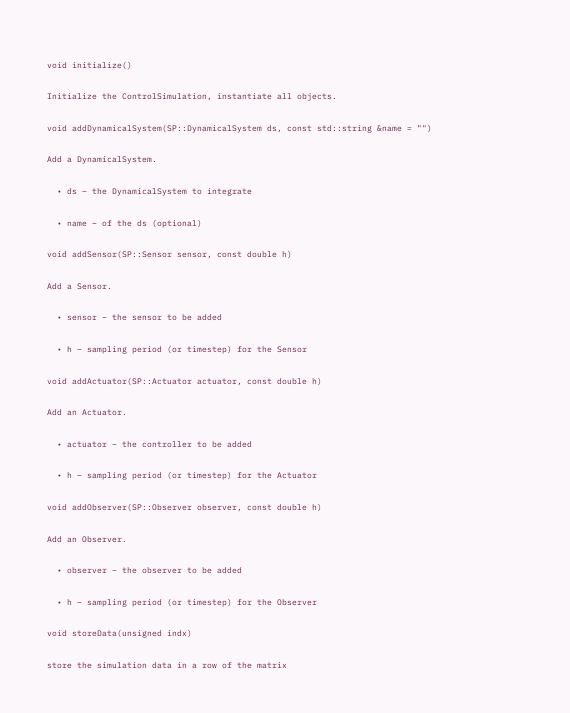void initialize()

Initialize the ControlSimulation, instantiate all objects.

void addDynamicalSystem(SP::DynamicalSystem ds, const std::string &name = "")

Add a DynamicalSystem.

  • ds – the DynamicalSystem to integrate

  • name – of the ds (optional)

void addSensor(SP::Sensor sensor, const double h)

Add a Sensor.

  • sensor – the sensor to be added

  • h – sampling period (or timestep) for the Sensor

void addActuator(SP::Actuator actuator, const double h)

Add an Actuator.

  • actuator – the controller to be added

  • h – sampling period (or timestep) for the Actuator

void addObserver(SP::Observer observer, const double h)

Add an Observer.

  • observer – the observer to be added

  • h – sampling period (or timestep) for the Observer

void storeData(unsigned indx)

store the simulation data in a row of the matrix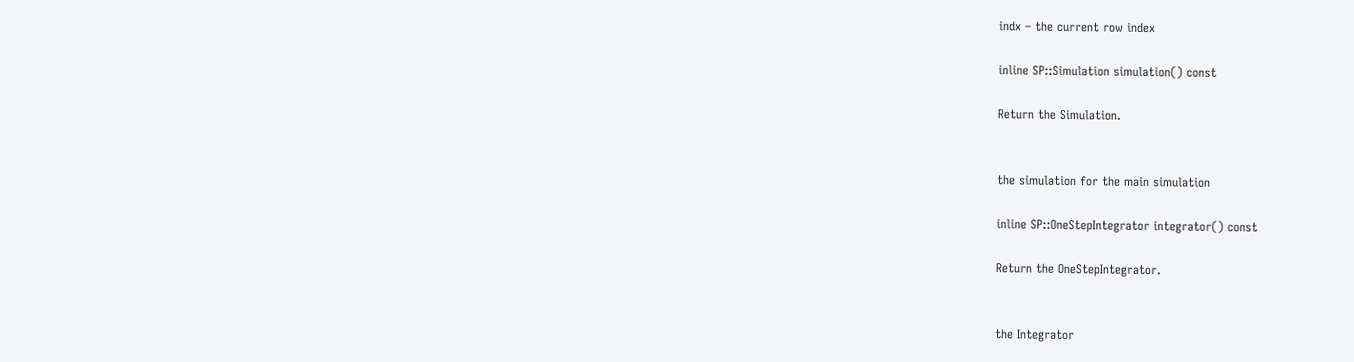indx – the current row index

inline SP::Simulation simulation() const

Return the Simulation.


the simulation for the main simulation

inline SP::OneStepIntegrator integrator() const

Return the OneStepIntegrator.


the Integrator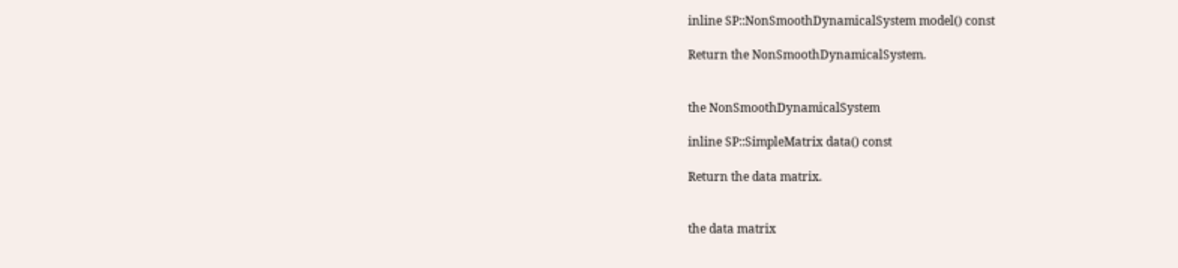inline SP::NonSmoothDynamicalSystem model() const

Return the NonSmoothDynamicalSystem.


the NonSmoothDynamicalSystem

inline SP::SimpleMatrix data() const

Return the data matrix.


the data matrix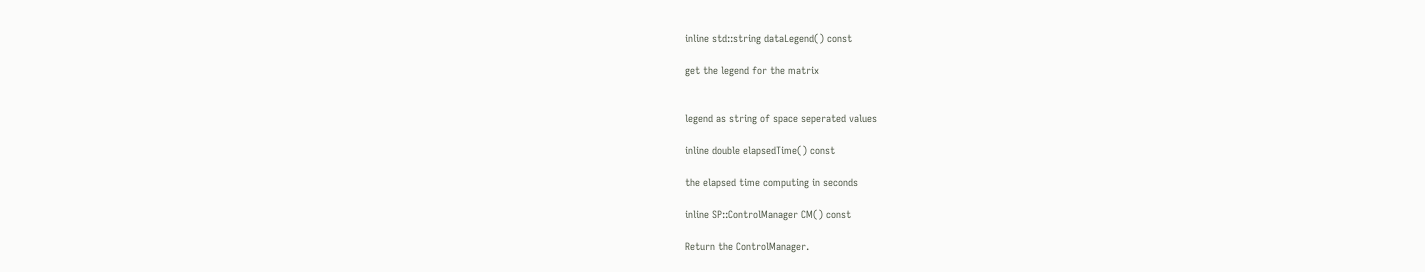inline std::string dataLegend() const

get the legend for the matrix


legend as string of space seperated values

inline double elapsedTime() const

the elapsed time computing in seconds

inline SP::ControlManager CM() const

Return the ControlManager.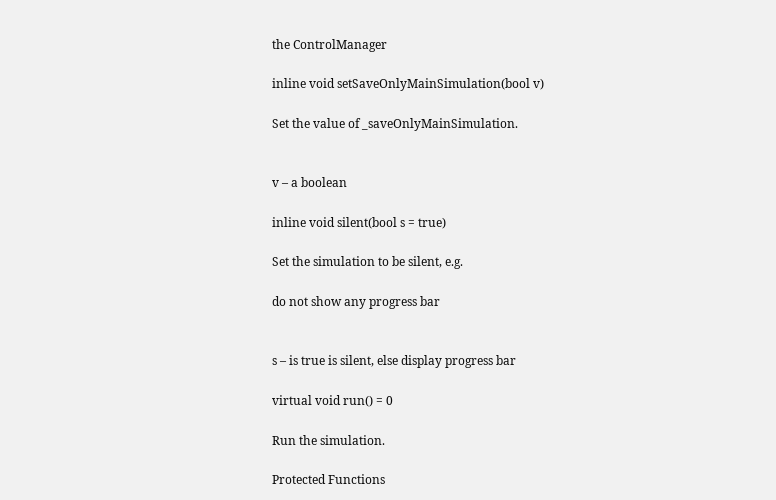the ControlManager

inline void setSaveOnlyMainSimulation(bool v)

Set the value of _saveOnlyMainSimulation.


v – a boolean

inline void silent(bool s = true)

Set the simulation to be silent, e.g.

do not show any progress bar


s – is true is silent, else display progress bar

virtual void run() = 0

Run the simulation.

Protected Functions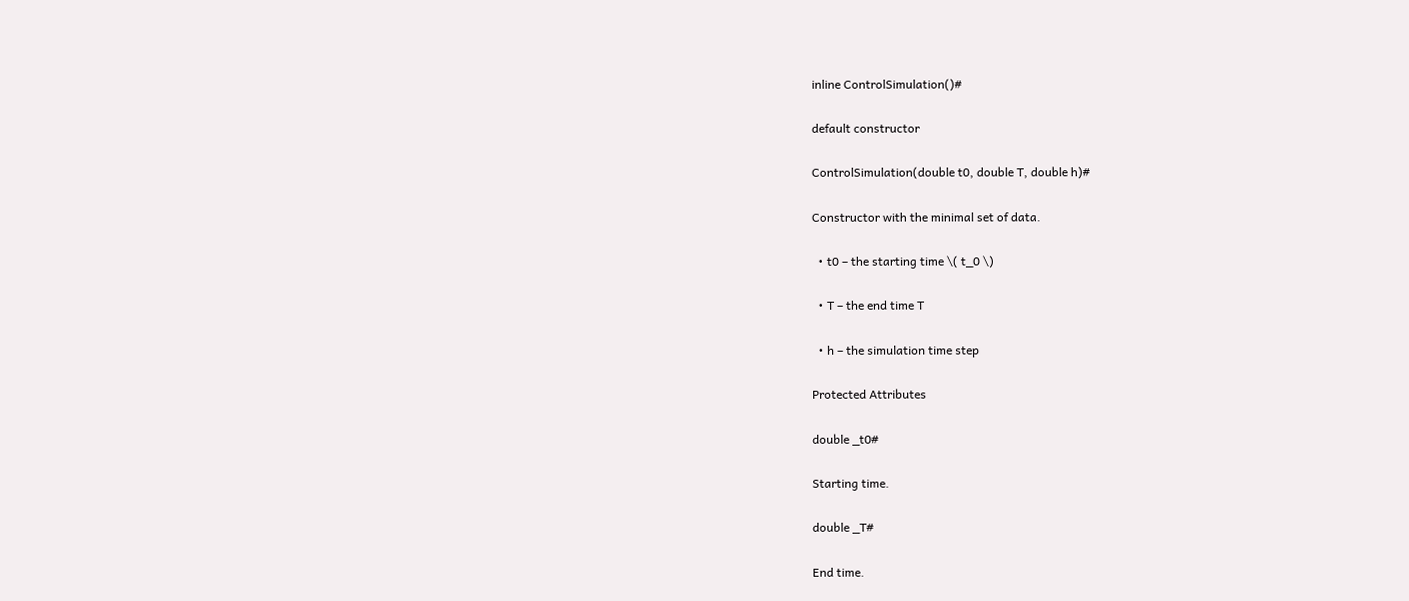inline ControlSimulation()#

default constructor

ControlSimulation(double t0, double T, double h)#

Constructor with the minimal set of data.

  • t0 – the starting time \( t_0 \)

  • T – the end time T

  • h – the simulation time step

Protected Attributes

double _t0#

Starting time.

double _T#

End time.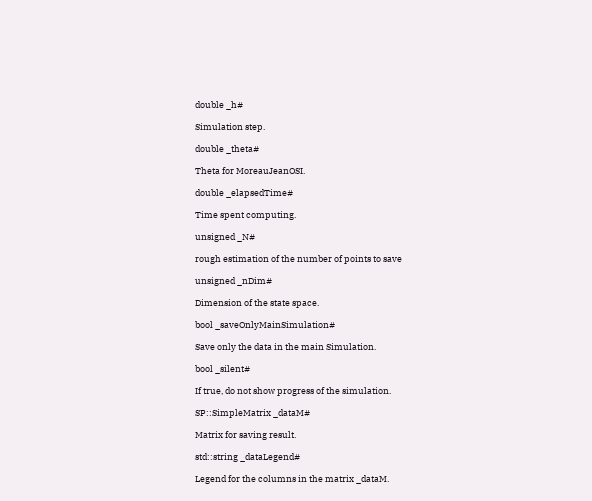double _h#

Simulation step.

double _theta#

Theta for MoreauJeanOSI.

double _elapsedTime#

Time spent computing.

unsigned _N#

rough estimation of the number of points to save

unsigned _nDim#

Dimension of the state space.

bool _saveOnlyMainSimulation#

Save only the data in the main Simulation.

bool _silent#

If true, do not show progress of the simulation.

SP::SimpleMatrix _dataM#

Matrix for saving result.

std::string _dataLegend#

Legend for the columns in the matrix _dataM.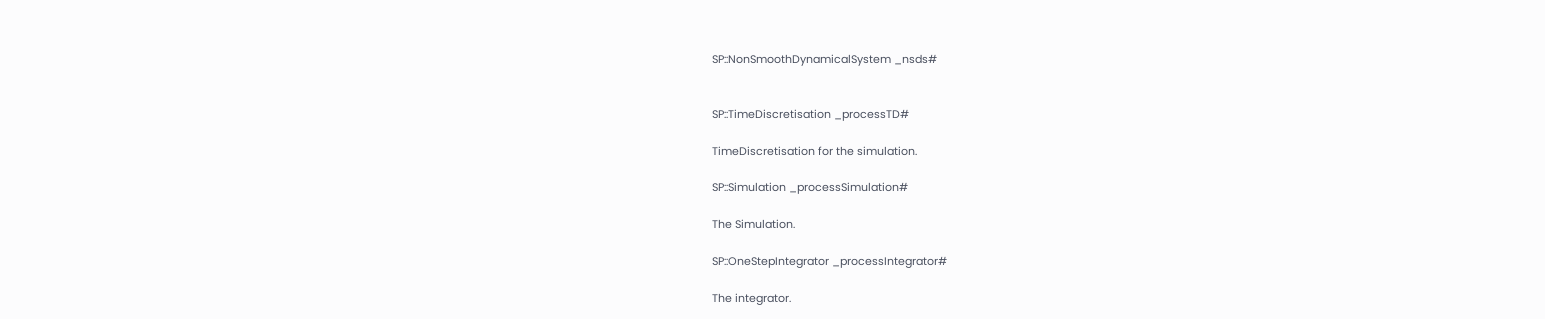SP::NonSmoothDynamicalSystem _nsds#


SP::TimeDiscretisation _processTD#

TimeDiscretisation for the simulation.

SP::Simulation _processSimulation#

The Simulation.

SP::OneStepIntegrator _processIntegrator#

The integrator.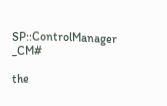SP::ControlManager _CM#

the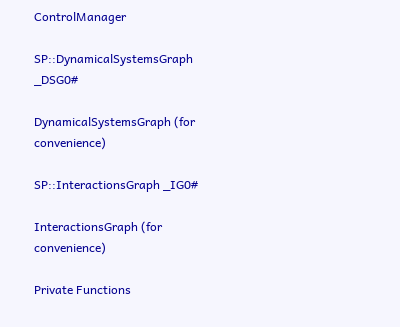ControlManager

SP::DynamicalSystemsGraph _DSG0#

DynamicalSystemsGraph (for convenience)

SP::InteractionsGraph _IG0#

InteractionsGraph (for convenience)

Private Functions